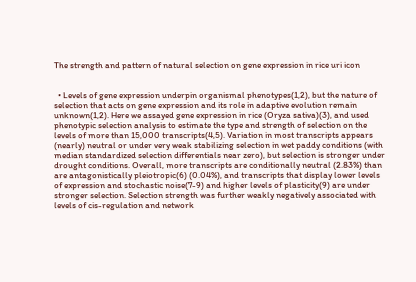The strength and pattern of natural selection on gene expression in rice uri icon


  • Levels of gene expression underpin organismal phenotypes(1,2), but the nature of selection that acts on gene expression and its role in adaptive evolution remain unknown(1,2). Here we assayed gene expression in rice (Oryza sativa)(3), and used phenotypic selection analysis to estimate the type and strength of selection on the levels of more than 15,000 transcripts(4,5). Variation in most transcripts appears (nearly) neutral or under very weak stabilizing selection in wet paddy conditions (with median standardized selection differentials near zero), but selection is stronger under drought conditions. Overall, more transcripts are conditionally neutral (2.83%) than are antagonistically pleiotropic(6) (0.04%), and transcripts that display lower levels of expression and stochastic noise(7-9) and higher levels of plasticity(9) are under stronger selection. Selection strength was further weakly negatively associated with levels of cis-regulation and network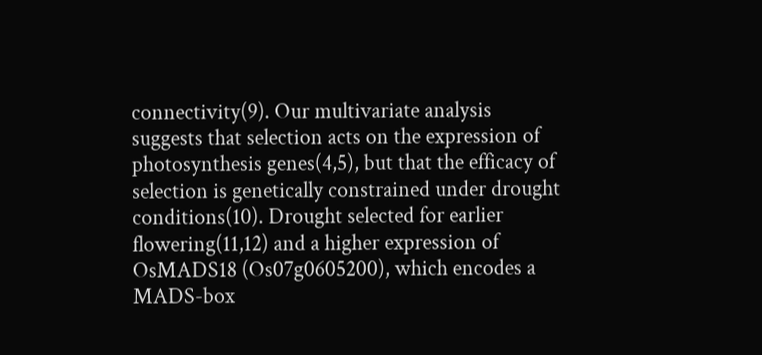connectivity(9). Our multivariate analysis suggests that selection acts on the expression of photosynthesis genes(4,5), but that the efficacy of selection is genetically constrained under drought conditions(10). Drought selected for earlier flowering(11,12) and a higher expression of OsMADS18 (Os07g0605200), which encodes a MADS-box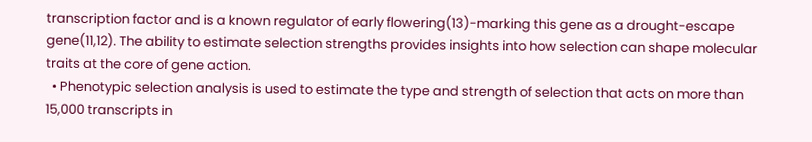transcription factor and is a known regulator of early flowering(13)-marking this gene as a drought-escape gene(11,12). The ability to estimate selection strengths provides insights into how selection can shape molecular traits at the core of gene action.
  • Phenotypic selection analysis is used to estimate the type and strength of selection that acts on more than 15,000 transcripts in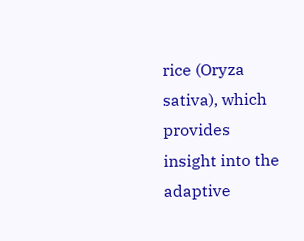rice (Oryza sativa), which provides insight into the adaptive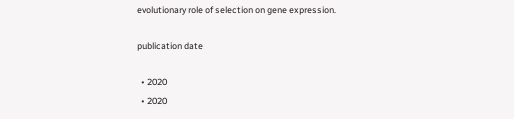evolutionary role of selection on gene expression.

publication date

  • 2020
  • 2020